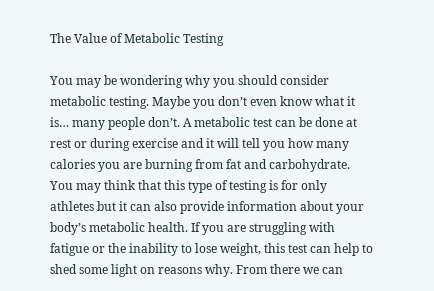The Value of Metabolic Testing

You may be wondering why you should consider metabolic testing. Maybe you don’t even know what it is… many people don’t. A metabolic test can be done at rest or during exercise and it will tell you how many calories you are burning from fat and carbohydrate. You may think that this type of testing is for only athletes but it can also provide information about your body’s metabolic health. If you are struggling with fatigue or the inability to lose weight, this test can help to shed some light on reasons why. From there we can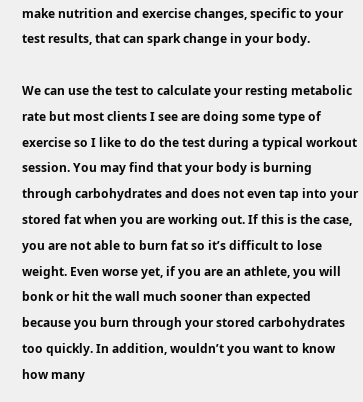make nutrition and exercise changes, specific to your test results, that can spark change in your body.

We can use the test to calculate your resting metabolic rate but most clients I see are doing some type of exercise so I like to do the test during a typical workout session. You may find that your body is burning through carbohydrates and does not even tap into your stored fat when you are working out. If this is the case, you are not able to burn fat so it’s difficult to lose weight. Even worse yet, if you are an athlete, you will bonk or hit the wall much sooner than expected because you burn through your stored carbohydrates too quickly. In addition, wouldn’t you want to know how many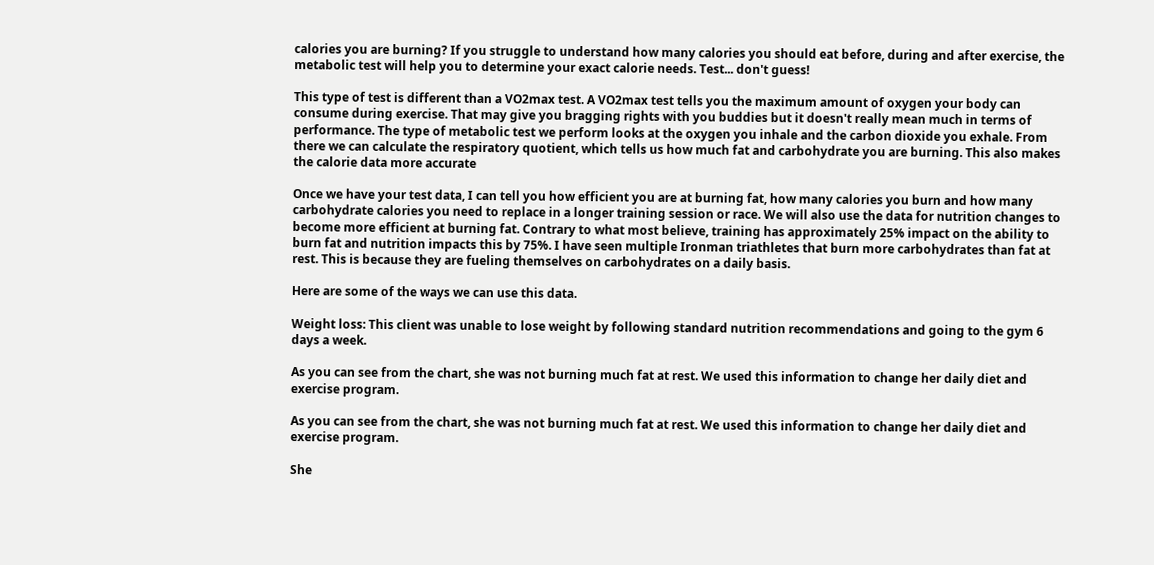calories you are burning? If you struggle to understand how many calories you should eat before, during and after exercise, the metabolic test will help you to determine your exact calorie needs. Test... don't guess!

This type of test is different than a VO2max test. A VO2max test tells you the maximum amount of oxygen your body can consume during exercise. That may give you bragging rights with you buddies but it doesn't really mean much in terms of performance. The type of metabolic test we perform looks at the oxygen you inhale and the carbon dioxide you exhale. From there we can calculate the respiratory quotient, which tells us how much fat and carbohydrate you are burning. This also makes the calorie data more accurate

Once we have your test data, I can tell you how efficient you are at burning fat, how many calories you burn and how many carbohydrate calories you need to replace in a longer training session or race. We will also use the data for nutrition changes to become more efficient at burning fat. Contrary to what most believe, training has approximately 25% impact on the ability to burn fat and nutrition impacts this by 75%. I have seen multiple Ironman triathletes that burn more carbohydrates than fat at rest. This is because they are fueling themselves on carbohydrates on a daily basis.

Here are some of the ways we can use this data.

Weight loss: This client was unable to lose weight by following standard nutrition recommendations and going to the gym 6 days a week.

As you can see from the chart, she was not burning much fat at rest. We used this information to change her daily diet and exercise program.

As you can see from the chart, she was not burning much fat at rest. We used this information to change her daily diet and exercise program.

She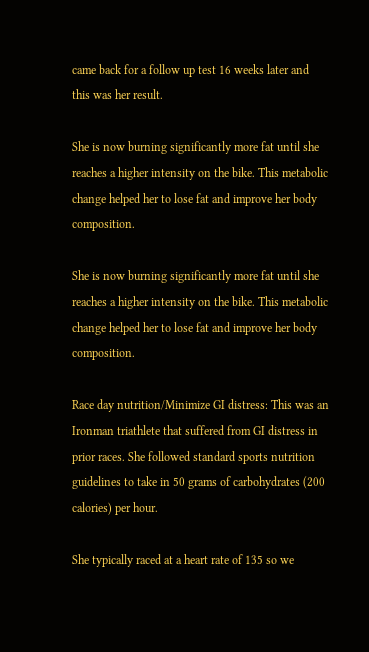came back for a follow up test 16 weeks later and this was her result.

She is now burning significantly more fat until she reaches a higher intensity on the bike. This metabolic change helped her to lose fat and improve her body composition.

She is now burning significantly more fat until she reaches a higher intensity on the bike. This metabolic change helped her to lose fat and improve her body composition.

Race day nutrition/Minimize GI distress: This was an Ironman triathlete that suffered from GI distress in prior races. She followed standard sports nutrition guidelines to take in 50 grams of carbohydrates (200 calories) per hour.

She typically raced at a heart rate of 135 so we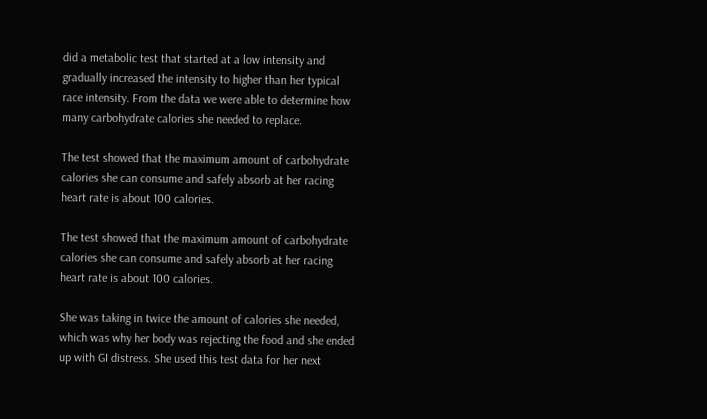did a metabolic test that started at a low intensity and gradually increased the intensity to higher than her typical race intensity. From the data we were able to determine how many carbohydrate calories she needed to replace.

The test showed that the maximum amount of carbohydrate calories she can consume and safely absorb at her racing heart rate is about 100 calories.

The test showed that the maximum amount of carbohydrate calories she can consume and safely absorb at her racing heart rate is about 100 calories.

She was taking in twice the amount of calories she needed, which was why her body was rejecting the food and she ended up with GI distress. She used this test data for her next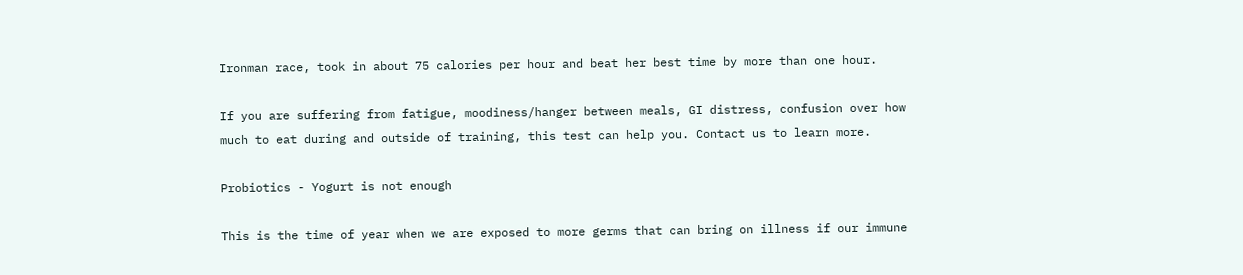Ironman race, took in about 75 calories per hour and beat her best time by more than one hour.

If you are suffering from fatigue, moodiness/hanger between meals, GI distress, confusion over how much to eat during and outside of training, this test can help you. Contact us to learn more.

Probiotics - Yogurt is not enough

This is the time of year when we are exposed to more germs that can bring on illness if our immune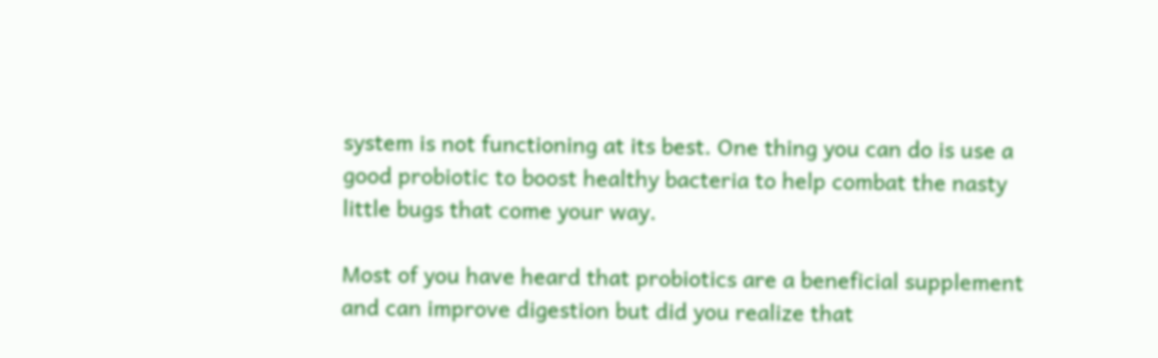system is not functioning at its best. One thing you can do is use a good probiotic to boost healthy bacteria to help combat the nasty little bugs that come your way.

Most of you have heard that probiotics are a beneficial supplement and can improve digestion but did you realize that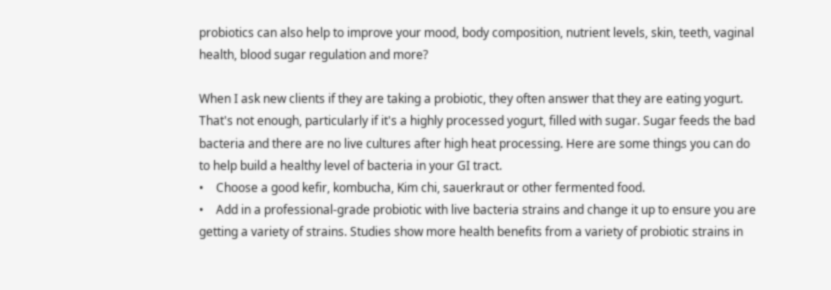probiotics can also help to improve your mood, body composition, nutrient levels, skin, teeth, vaginal health, blood sugar regulation and more?

When I ask new clients if they are taking a probiotic, they often answer that they are eating yogurt. That's not enough, particularly if it's a highly processed yogurt, filled with sugar. Sugar feeds the bad bacteria and there are no live cultures after high heat processing. Here are some things you can do to help build a healthy level of bacteria in your GI tract.
•    Choose a good kefir, kombucha, Kim chi, sauerkraut or other fermented food.
•    Add in a professional-grade probiotic with live bacteria strains and change it up to ensure you are getting a variety of strains. Studies show more health benefits from a variety of probiotic strains in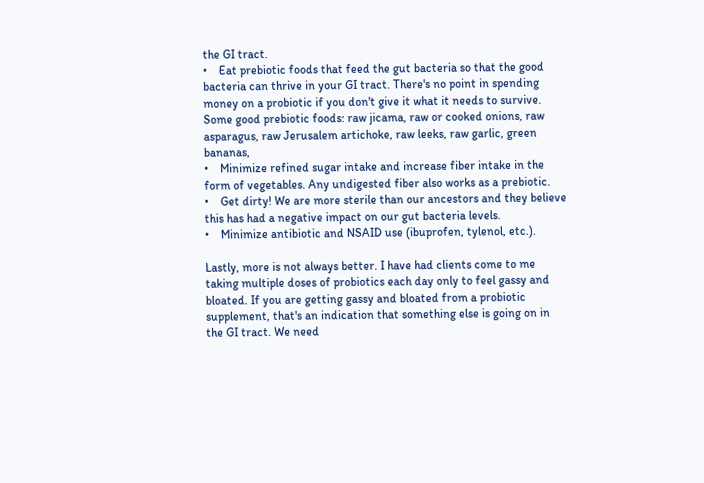the GI tract.
•    Eat prebiotic foods that feed the gut bacteria so that the good bacteria can thrive in your GI tract. There's no point in spending money on a probiotic if you don't give it what it needs to survive. Some good prebiotic foods: raw jicama, raw or cooked onions, raw asparagus, raw Jerusalem artichoke, raw leeks, raw garlic, green bananas,
•    Minimize refined sugar intake and increase fiber intake in the form of vegetables. Any undigested fiber also works as a prebiotic.
•    Get dirty! We are more sterile than our ancestors and they believe this has had a negative impact on our gut bacteria levels.
•    Minimize antibiotic and NSAID use (ibuprofen, tylenol, etc.).

Lastly, more is not always better. I have had clients come to me taking multiple doses of probiotics each day only to feel gassy and bloated. If you are getting gassy and bloated from a probiotic supplement, that's an indication that something else is going on in the GI tract. We need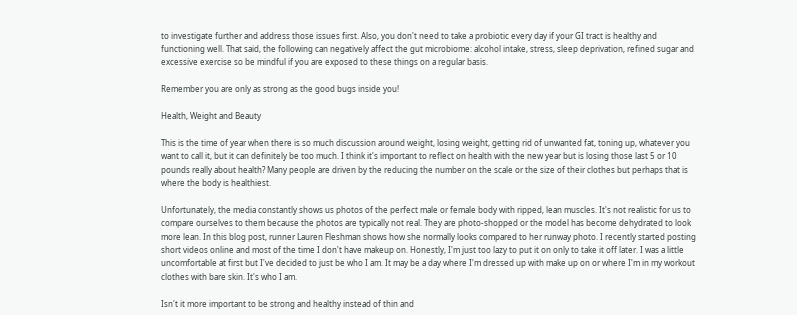to investigate further and address those issues first. Also, you don't need to take a probiotic every day if your GI tract is healthy and functioning well. That said, the following can negatively affect the gut microbiome: alcohol intake, stress, sleep deprivation, refined sugar and excessive exercise so be mindful if you are exposed to these things on a regular basis.

Remember you are only as strong as the good bugs inside you!

Health, Weight and Beauty

This is the time of year when there is so much discussion around weight, losing weight, getting rid of unwanted fat, toning up, whatever you want to call it, but it can definitely be too much. I think it's important to reflect on health with the new year but is losing those last 5 or 10 pounds really about health? Many people are driven by the reducing the number on the scale or the size of their clothes but perhaps that is where the body is healthiest.

Unfortunately, the media constantly shows us photos of the perfect male or female body with ripped, lean muscles. It's not realistic for us to compare ourselves to them because the photos are typically not real. They are photo-shopped or the model has become dehydrated to look more lean. In this blog post, runner Lauren Fleshman shows how she normally looks compared to her runway photo. I recently started posting short videos online and most of the time I don't have makeup on. Honestly, I'm just too lazy to put it on only to take it off later. I was a little uncomfortable at first but I've decided to just be who I am. It may be a day where I'm dressed up with make up on or where I'm in my workout clothes with bare skin. It's who I am.

Isn't it more important to be strong and healthy instead of thin and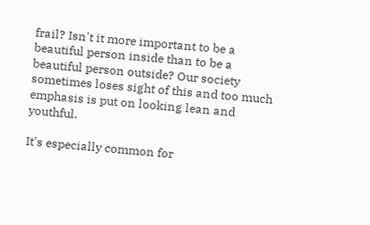frail? Isn't it more important to be a beautiful person inside than to be a beautiful person outside? Our society sometimes loses sight of this and too much emphasis is put on looking lean and youthful.

It's especially common for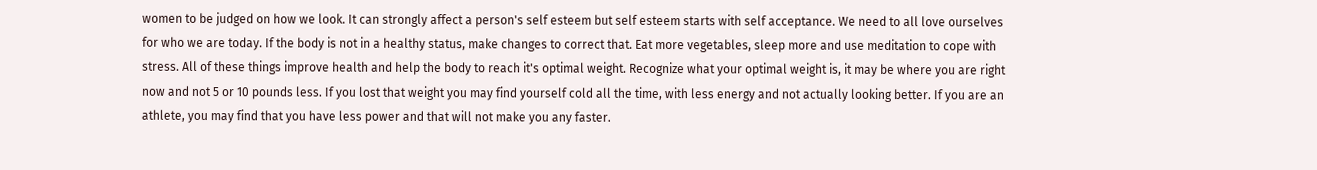women to be judged on how we look. It can strongly affect a person's self esteem but self esteem starts with self acceptance. We need to all love ourselves for who we are today. If the body is not in a healthy status, make changes to correct that. Eat more vegetables, sleep more and use meditation to cope with stress. All of these things improve health and help the body to reach it's optimal weight. Recognize what your optimal weight is, it may be where you are right now and not 5 or 10 pounds less. If you lost that weight you may find yourself cold all the time, with less energy and not actually looking better. If you are an athlete, you may find that you have less power and that will not make you any faster.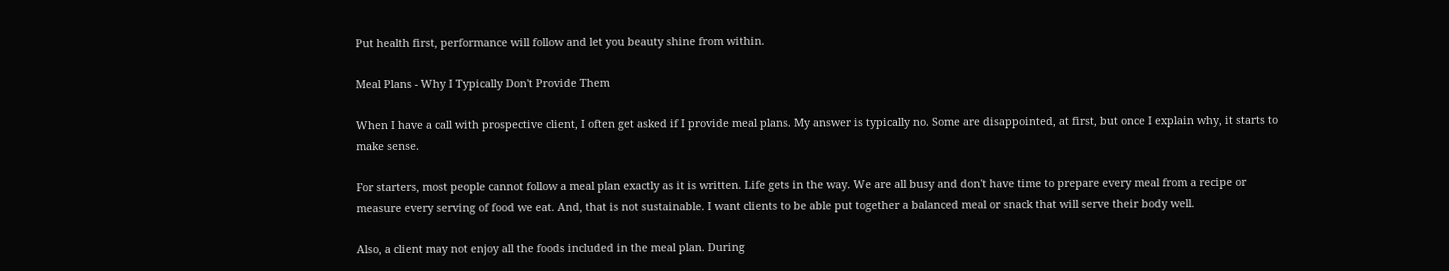Put health first, performance will follow and let you beauty shine from within.

Meal Plans - Why I Typically Don't Provide Them

When I have a call with prospective client, I often get asked if I provide meal plans. My answer is typically no. Some are disappointed, at first, but once I explain why, it starts to make sense.

For starters, most people cannot follow a meal plan exactly as it is written. Life gets in the way. We are all busy and don't have time to prepare every meal from a recipe or measure every serving of food we eat. And, that is not sustainable. I want clients to be able put together a balanced meal or snack that will serve their body well.

Also, a client may not enjoy all the foods included in the meal plan. During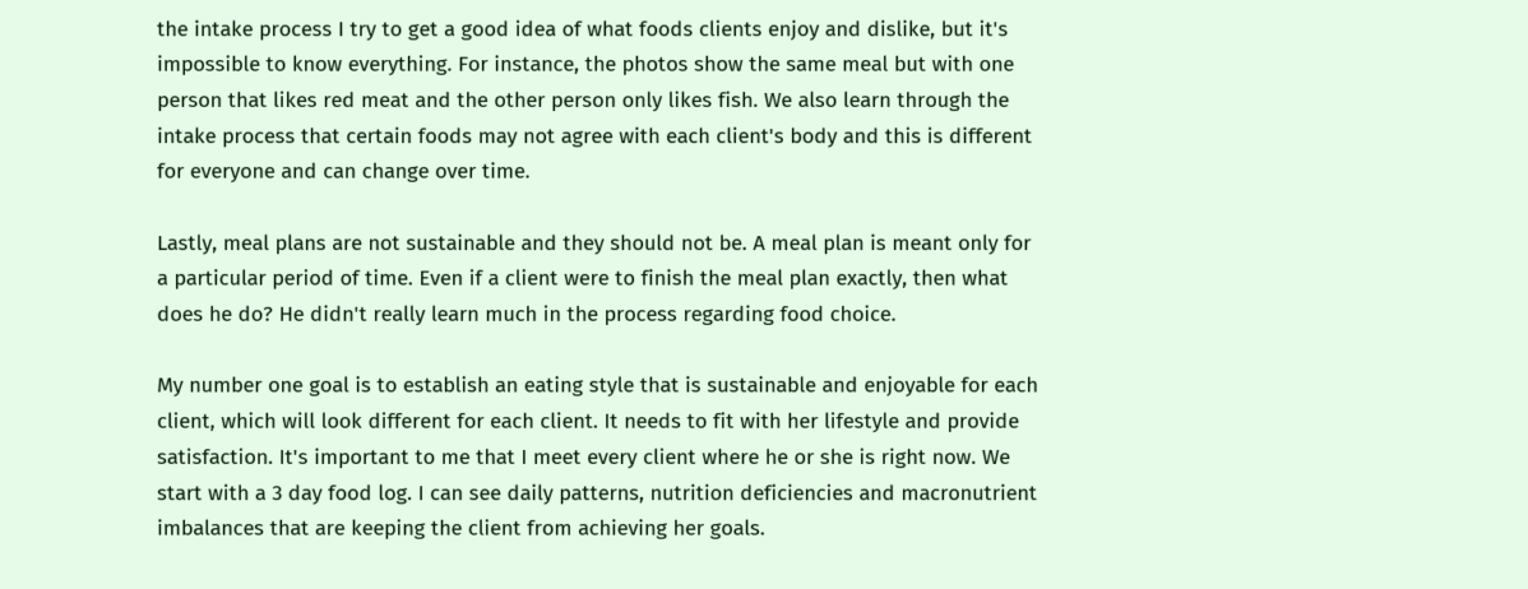the intake process I try to get a good idea of what foods clients enjoy and dislike, but it's impossible to know everything. For instance, the photos show the same meal but with one person that likes red meat and the other person only likes fish. We also learn through the intake process that certain foods may not agree with each client's body and this is different for everyone and can change over time.

Lastly, meal plans are not sustainable and they should not be. A meal plan is meant only for a particular period of time. Even if a client were to finish the meal plan exactly, then what does he do? He didn't really learn much in the process regarding food choice.

My number one goal is to establish an eating style that is sustainable and enjoyable for each client, which will look different for each client. It needs to fit with her lifestyle and provide satisfaction. It's important to me that I meet every client where he or she is right now. We start with a 3 day food log. I can see daily patterns, nutrition deficiencies and macronutrient imbalances that are keeping the client from achieving her goals.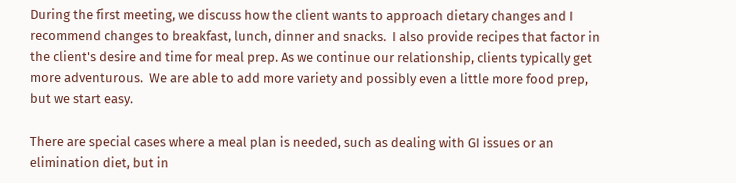During the first meeting, we discuss how the client wants to approach dietary changes and I recommend changes to breakfast, lunch, dinner and snacks.  I also provide recipes that factor in the client's desire and time for meal prep. As we continue our relationship, clients typically get more adventurous.  We are able to add more variety and possibly even a little more food prep, but we start easy.

There are special cases where a meal plan is needed, such as dealing with GI issues or an elimination diet, but in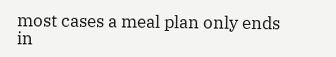most cases a meal plan only ends in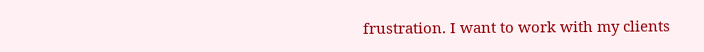frustration. I want to work with my clients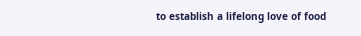to establish a lifelong love of food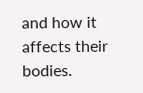and how it affects their bodies.